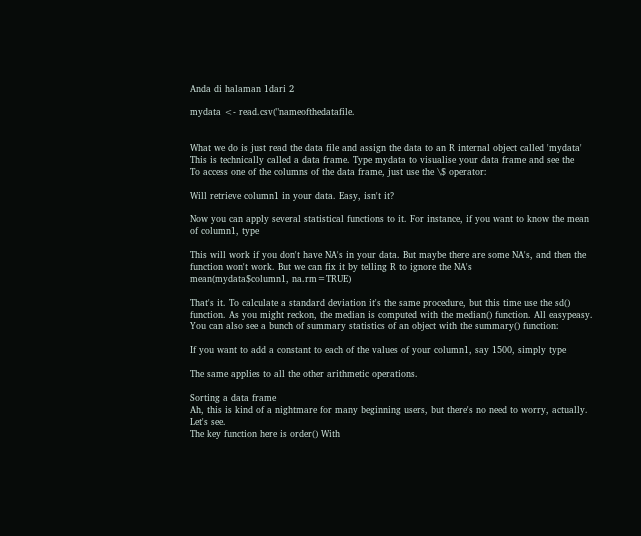Anda di halaman 1dari 2

mydata <- read.csv("nameofthedatafile.


What we do is just read the data file and assign the data to an R internal object called 'mydata'
This is technically called a data frame. Type mydata to visualise your data frame and see the
To access one of the columns of the data frame, just use the \$ operator:

Will retrieve column1 in your data. Easy, isn't it?

Now you can apply several statistical functions to it. For instance, if you want to know the mean
of column1, type

This will work if you don't have NA's in your data. But maybe there are some NA's, and then the
function won't work. But we can fix it by telling R to ignore the NA's
mean(mydata$column1, na.rm=TRUE)

That's it. To calculate a standard deviation it's the same procedure, but this time use the sd()
function. As you might reckon, the median is computed with the median() function. All easypeasy.
You can also see a bunch of summary statistics of an object with the summary() function:

If you want to add a constant to each of the values of your column1, say 1500, simply type

The same applies to all the other arithmetic operations.

Sorting a data frame
Ah, this is kind of a nightmare for many beginning users, but there's no need to worry, actually.
Let's see.
The key function here is order() With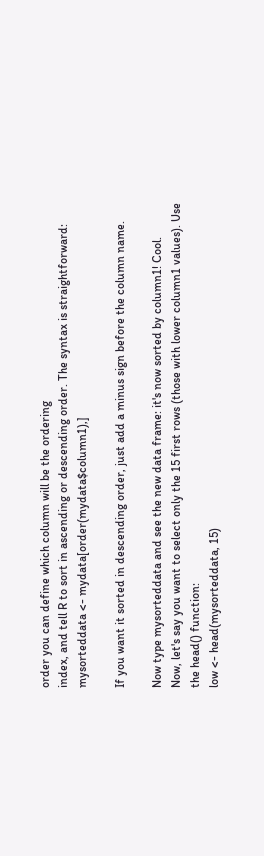order you can define which column will be the ordering
index, and tell R to sort in ascending or descending order. The syntax is straightforward:
mysorteddata <- mydata[order(mydata$column1),]

If you want it sorted in descending order, just add a minus sign before the column name.

Now type mysorteddata and see the new data frame: it's now sorted by column1! Cool.
Now, let's say you want to select only the 15 first rows (those with lower column1 values). Use
the head() function:
low <- head(mysorteddata, 15)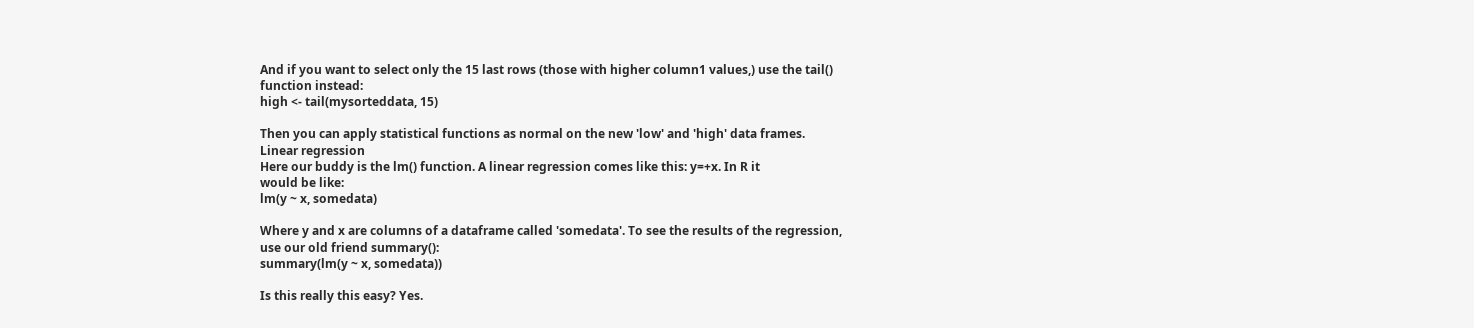And if you want to select only the 15 last rows (those with higher column1 values,) use the tail()
function instead:
high <- tail(mysorteddata, 15)

Then you can apply statistical functions as normal on the new 'low' and 'high' data frames.
Linear regression
Here our buddy is the lm() function. A linear regression comes like this: y=+x. In R it
would be like:
lm(y ~ x, somedata)

Where y and x are columns of a dataframe called 'somedata'. To see the results of the regression,
use our old friend summary():
summary(lm(y ~ x, somedata))

Is this really this easy? Yes.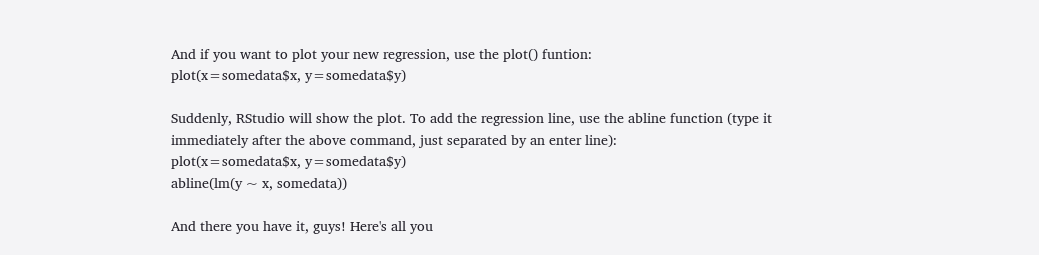And if you want to plot your new regression, use the plot() funtion:
plot(x=somedata$x, y=somedata$y)

Suddenly, RStudio will show the plot. To add the regression line, use the abline function (type it
immediately after the above command, just separated by an enter line):
plot(x=somedata$x, y=somedata$y)
abline(lm(y ~ x, somedata))

And there you have it, guys! Here's all you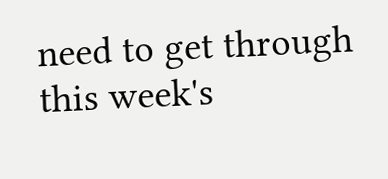need to get through this week's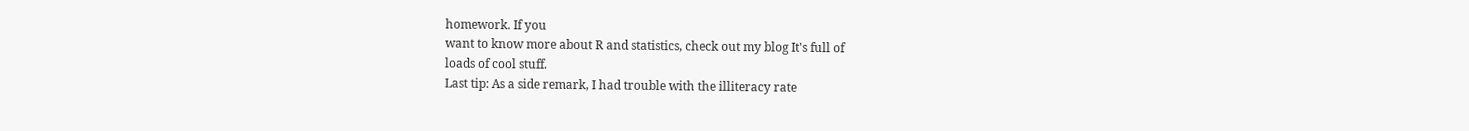homework. If you
want to know more about R and statistics, check out my blog It's full of
loads of cool stuff.
Last tip: As a side remark, I had trouble with the illiteracy rate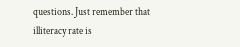questions. Just remember that
illiteracy rate is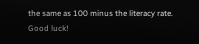the same as 100 minus the literacy rate.
Good luck!